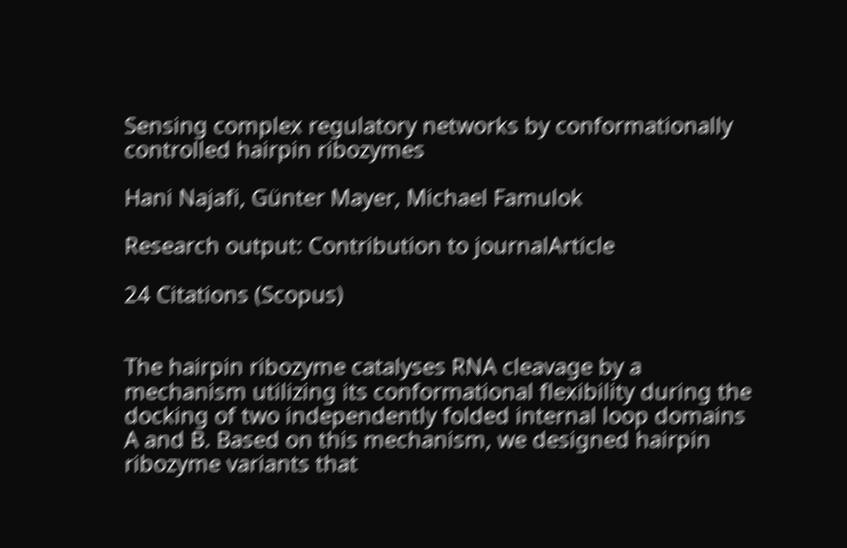Sensing complex regulatory networks by conformationally controlled hairpin ribozymes

Hani Najafi, Günter Mayer, Michael Famulok

Research output: Contribution to journalArticle

24 Citations (Scopus)


The hairpin ribozyme catalyses RNA cleavage by a mechanism utilizing its conformational flexibility during the docking of two independently folded internal loop domains A and B. Based on this mechanism, we designed hairpin ribozyme variants that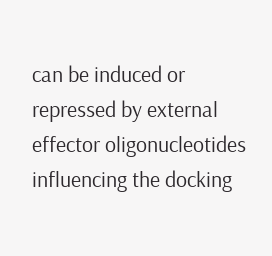can be induced or repressed by external effector oligonucleotides influencing the docking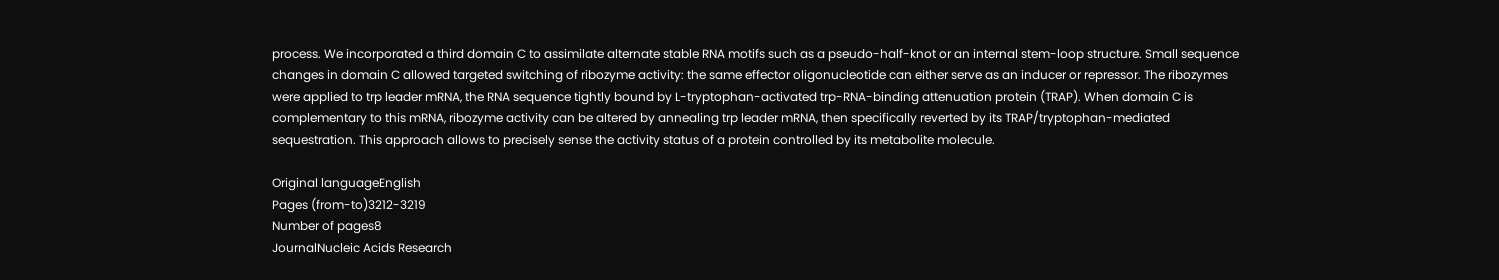process. We incorporated a third domain C to assimilate alternate stable RNA motifs such as a pseudo-half-knot or an internal stem-loop structure. Small sequence changes in domain C allowed targeted switching of ribozyme activity: the same effector oligonucleotide can either serve as an inducer or repressor. The ribozymes were applied to trp leader mRNA, the RNA sequence tightly bound by L-tryptophan-activated trp-RNA-binding attenuation protein (TRAP). When domain C is complementary to this mRNA, ribozyme activity can be altered by annealing trp leader mRNA, then specifically reverted by its TRAP/tryptophan-mediated sequestration. This approach allows to precisely sense the activity status of a protein controlled by its metabolite molecule.

Original languageEnglish
Pages (from-to)3212-3219
Number of pages8
JournalNucleic Acids Research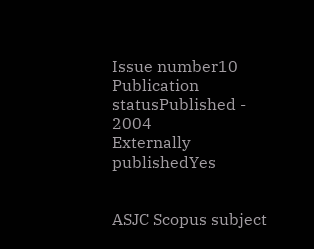Issue number10
Publication statusPublished - 2004
Externally publishedYes


ASJC Scopus subject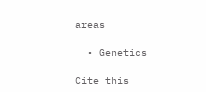areas

  • Genetics

Cite this